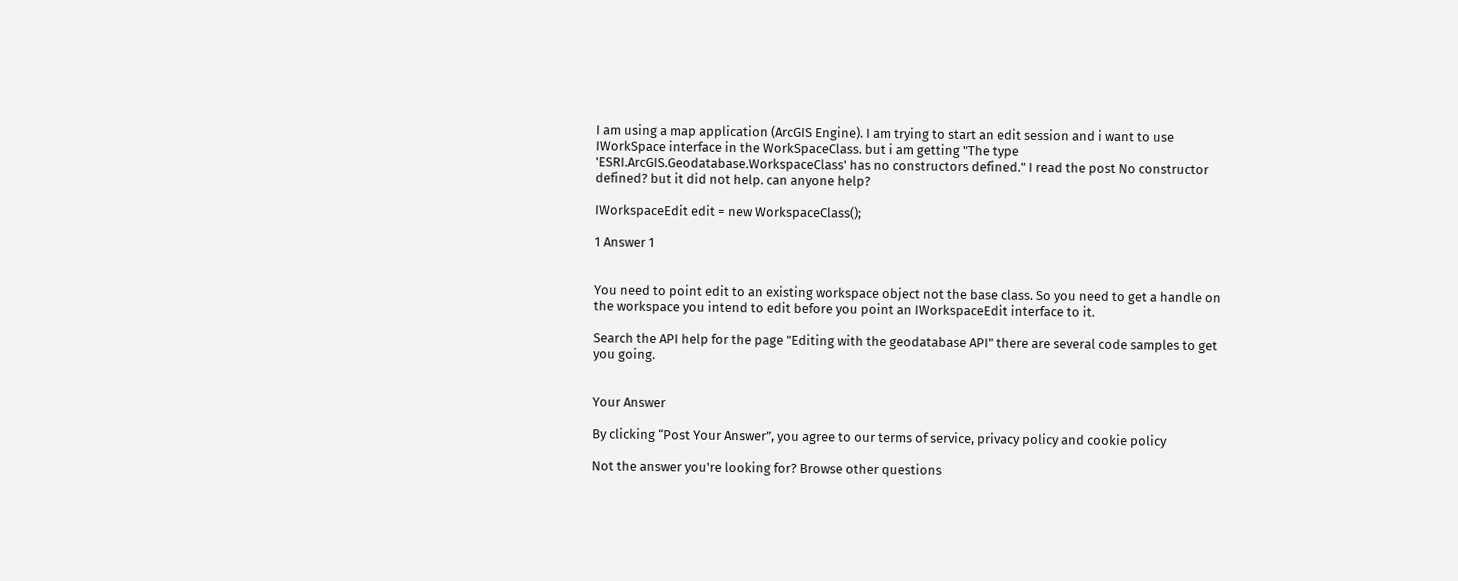I am using a map application (ArcGIS Engine). I am trying to start an edit session and i want to use IWorkSpace interface in the WorkSpaceClass. but i am getting "The type 'ESRI.ArcGIS.Geodatabase.WorkspaceClass' has no constructors defined." I read the post No constructor defined? but it did not help. can anyone help?

IWorkspaceEdit edit = new WorkspaceClass();

1 Answer 1


You need to point edit to an existing workspace object not the base class. So you need to get a handle on the workspace you intend to edit before you point an IWorkspaceEdit interface to it.

Search the API help for the page "Editing with the geodatabase API" there are several code samples to get you going.


Your Answer

By clicking “Post Your Answer”, you agree to our terms of service, privacy policy and cookie policy

Not the answer you're looking for? Browse other questions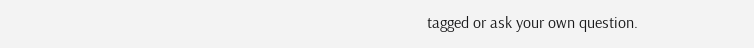tagged or ask your own question.